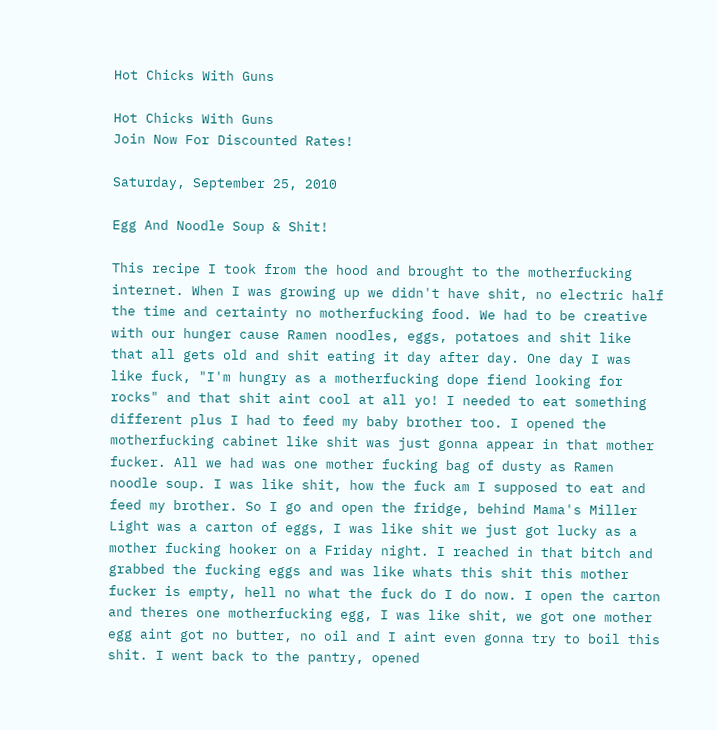Hot Chicks With Guns

Hot Chicks With Guns
Join Now For Discounted Rates!

Saturday, September 25, 2010

Egg And Noodle Soup & Shit!

This recipe I took from the hood and brought to the motherfucking internet. When I was growing up we didn't have shit, no electric half the time and certainty no motherfucking food. We had to be creative with our hunger cause Ramen noodles, eggs, potatoes and shit like that all gets old and shit eating it day after day. One day I was like fuck, "I'm hungry as a motherfucking dope fiend looking for rocks" and that shit aint cool at all yo! I needed to eat something different plus I had to feed my baby brother too. I opened the motherfucking cabinet like shit was just gonna appear in that mother fucker. All we had was one mother fucking bag of dusty as Ramen noodle soup. I was like shit, how the fuck am I supposed to eat and feed my brother. So I go and open the fridge, behind Mama's Miller Light was a carton of eggs, I was like shit we just got lucky as a mother fucking hooker on a Friday night. I reached in that bitch and grabbed the fucking eggs and was like whats this shit this mother fucker is empty, hell no what the fuck do I do now. I open the carton and theres one motherfucking egg, I was like shit, we got one mother egg aint got no butter, no oil and I aint even gonna try to boil this shit. I went back to the pantry, opened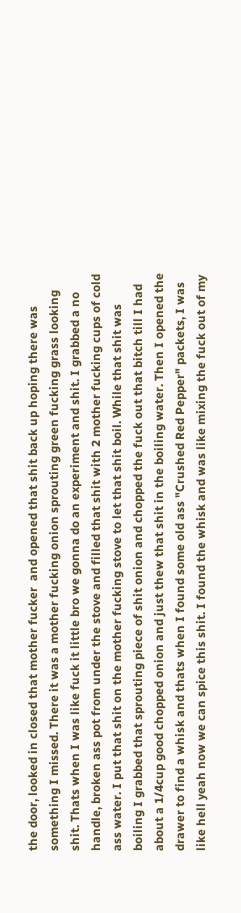the door, looked in closed that mother fucker  and opened that shit back up hoping there was something I missed. There it was a mother fucking onion sprouting green fucking grass looking shit. Thats when I was like fuck it little bro we gonna do an experiment and shit. I grabbed a no handle, broken ass pot from under the stove and filled that shit with 2 mother fucking cups of cold ass water. I put that shit on the mother fucking stove to let that shit boil. While that shit was boiling I grabbed that sprouting piece of shit onion and chopped the fuck out that bitch till I had about a 1/4cup good chopped onion and just thew that shit in the boiling water. Then I opened the drawer to find a whisk and thats when I found some old ass "Crushed Red Pepper" packets, I was like hell yeah now we can spice this shit. I found the whisk and was like mixing the fuck out of my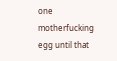one motherfucking egg until that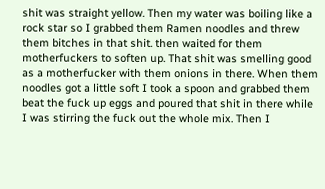shit was straight yellow. Then my water was boiling like a rock star so I grabbed them Ramen noodles and threw them bitches in that shit. then waited for them motherfuckers to soften up. That shit was smelling good as a motherfucker with them onions in there. When them noodles got a little soft I took a spoon and grabbed them beat the fuck up eggs and poured that shit in there while I was stirring the fuck out the whole mix. Then I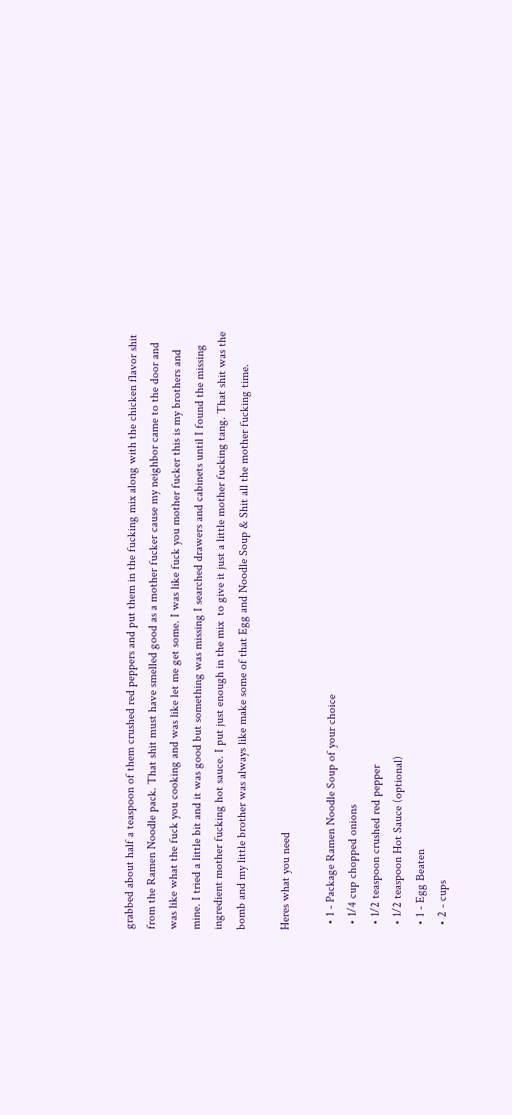grabbed about half a teaspoon of them crushed red peppers and put them in the fucking mix along with the chicken flavor shit from the Ramen Noodle pack. That shit must have smelled good as a mother fucker cause my neighbor came to the door and was like what the fuck you cooking and was like let me get some. I was like fuck you mother fucker this is my brothers and mine. I tried a little bit and it was good but something was missing I searched drawers and cabinets until I found the missing ingredient mother fucking hot sauce. I put just enough in the mix  to give it just a little mother fucking tang. That shit was the bomb and my little brother was always like make some of that Egg and Noodle Soup & Shit all the mother fucking time.

Heres what you need

  • 1 - Package Ramen Noodle Soup of your choice
  • 1/4 cup chopped onions
  • 1/2 teaspoon crushed red pepper
  • 1/2 teaspoon Hot Sauce (optional)
  • 1 - Egg Beaten
  • 2 - cups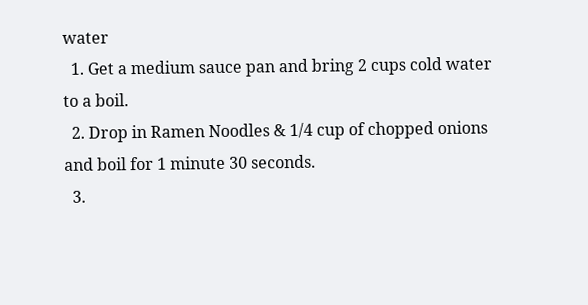water
  1. Get a medium sauce pan and bring 2 cups cold water to a boil.
  2. Drop in Ramen Noodles & 1/4 cup of chopped onions and boil for 1 minute 30 seconds.
  3.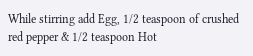While stirring add Egg, 1/2 teaspoon of crushed red pepper & 1/2 teaspoon Hot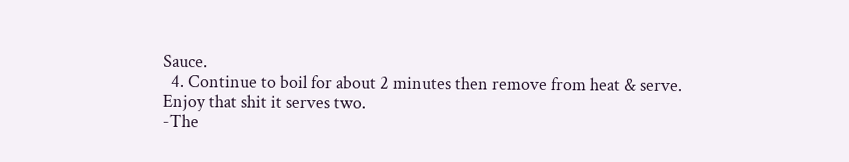Sauce.
  4. Continue to boil for about 2 minutes then remove from heat & serve.
Enjoy that shit it serves two.
-The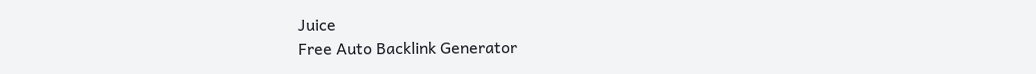Juice
Free Auto Backlink Generator